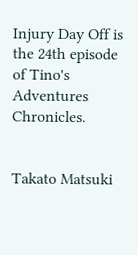Injury Day Off is the 24th episode of Tino's Adventures Chronicles.


Takato Matsuki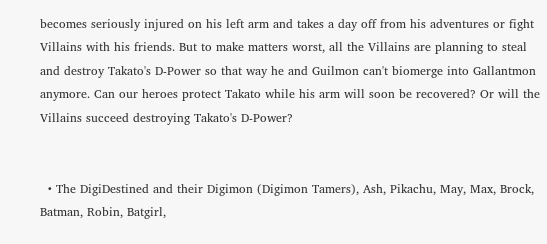becomes seriously injured on his left arm and takes a day off from his adventures or fight Villains with his friends. But to make matters worst, all the Villains are planning to steal and destroy Takato's D-Power so that way he and Guilmon can't biomerge into Gallantmon anymore. Can our heroes protect Takato while his arm will soon be recovered? Or will the Villains succeed destroying Takato's D-Power?


  • The DigiDestined and their Digimon (Digimon Tamers), Ash, Pikachu, May, Max, Brock, Batman, Robin, Batgirl,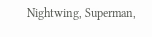Nightwing, Superman,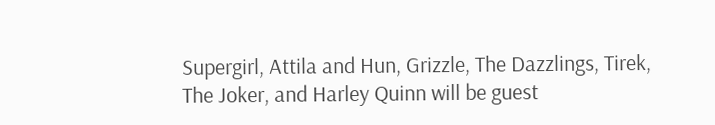Supergirl, Attila and Hun, Grizzle, The Dazzlings, Tirek, The Joker, and Harley Quinn will be guest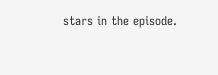stars in the episode.